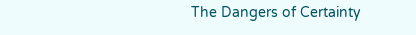The Dangers of Certainty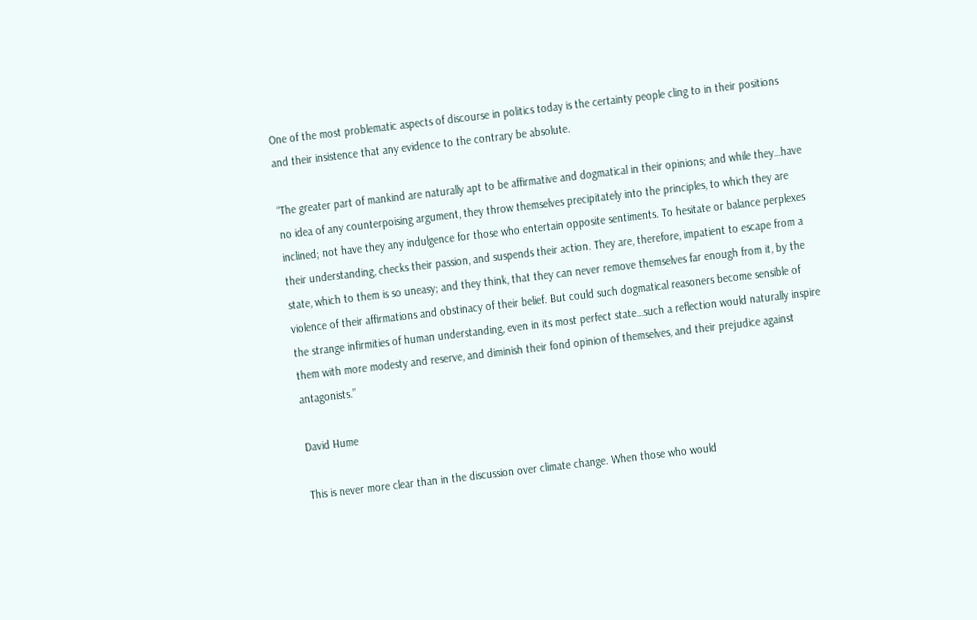One of the most problematic aspects of discourse in politics today is the certainty people cling to in their positions and their insistence that any evidence to the contrary be absolute.

“The greater part of mankind are naturally apt to be affirmative and dogmatical in their opinions; and while they…have no idea of any counterpoising argument, they throw themselves precipitately into the principles, to which they are inclined; not have they any indulgence for those who entertain opposite sentiments. To hesitate or balance perplexes their understanding, checks their passion, and suspends their action. They are, therefore, impatient to escape from a state, which to them is so uneasy; and they think, that they can never remove themselves far enough from it, by the violence of their affirmations and obstinacy of their belief. But could such dogmatical reasoners become sensible of the strange infirmities of human understanding, even in its most perfect state…such a reflection would naturally inspire them with more modesty and reserve, and diminish their fond opinion of themselves, and their prejudice against antagonists.”

David Hume

This is never more clear than in the discussion over climate change. When those who would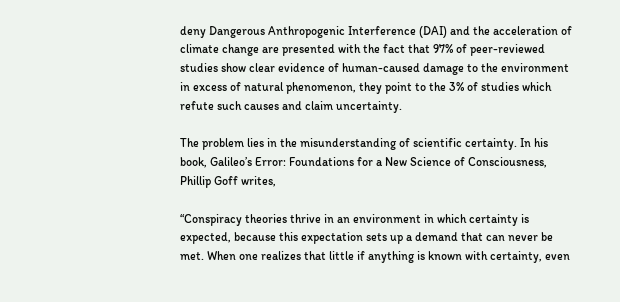deny Dangerous Anthropogenic Interference (DAI) and the acceleration of climate change are presented with the fact that 97% of peer-reviewed studies show clear evidence of human-caused damage to the environment in excess of natural phenomenon, they point to the 3% of studies which refute such causes and claim uncertainty.

The problem lies in the misunderstanding of scientific certainty. In his book, Galileo’s Error: Foundations for a New Science of Consciousness, Phillip Goff writes,

“Conspiracy theories thrive in an environment in which certainty is expected, because this expectation sets up a demand that can never be met. When one realizes that little if anything is known with certainty, even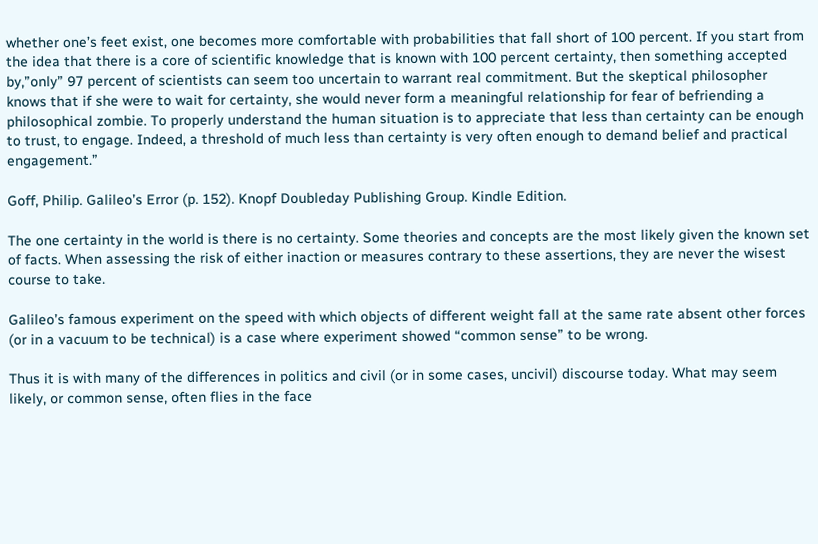whether one’s feet exist, one becomes more comfortable with probabilities that fall short of 100 percent. If you start from the idea that there is a core of scientific knowledge that is known with 100 percent certainty, then something accepted by,”only” 97 percent of scientists can seem too uncertain to warrant real commitment. But the skeptical philosopher knows that if she were to wait for certainty, she would never form a meaningful relationship for fear of befriending a philosophical zombie. To properly understand the human situation is to appreciate that less than certainty can be enough to trust, to engage. Indeed, a threshold of much less than certainty is very often enough to demand belief and practical engagement.”

Goff, Philip. Galileo’s Error (p. 152). Knopf Doubleday Publishing Group. Kindle Edition.

The one certainty in the world is there is no certainty. Some theories and concepts are the most likely given the known set of facts. When assessing the risk of either inaction or measures contrary to these assertions, they are never the wisest course to take.

Galileo’s famous experiment on the speed with which objects of different weight fall at the same rate absent other forces (or in a vacuum to be technical) is a case where experiment showed “common sense” to be wrong.

Thus it is with many of the differences in politics and civil (or in some cases, uncivil) discourse today. What may seem likely, or common sense, often flies in the face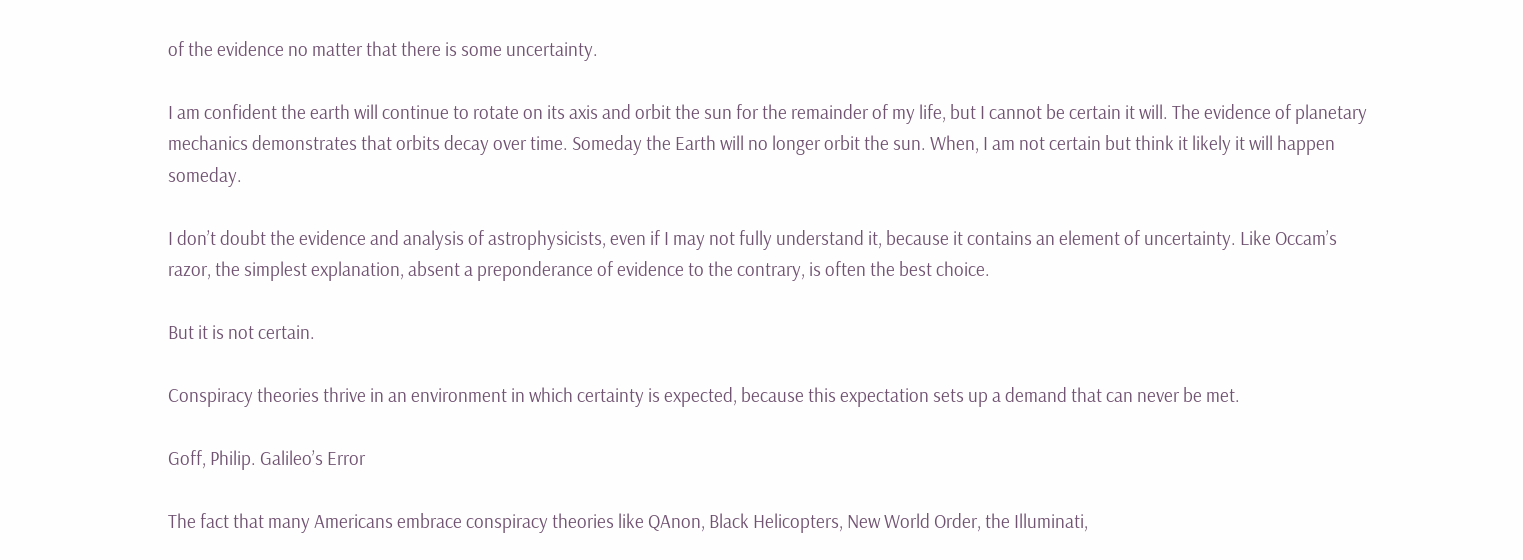of the evidence no matter that there is some uncertainty.

I am confident the earth will continue to rotate on its axis and orbit the sun for the remainder of my life, but I cannot be certain it will. The evidence of planetary mechanics demonstrates that orbits decay over time. Someday the Earth will no longer orbit the sun. When, I am not certain but think it likely it will happen someday.

I don’t doubt the evidence and analysis of astrophysicists, even if I may not fully understand it, because it contains an element of uncertainty. Like Occam’s razor, the simplest explanation, absent a preponderance of evidence to the contrary, is often the best choice.

But it is not certain.

Conspiracy theories thrive in an environment in which certainty is expected, because this expectation sets up a demand that can never be met.

Goff, Philip. Galileo’s Error

The fact that many Americans embrace conspiracy theories like QAnon, Black Helicopters, New World Order, the Illuminati,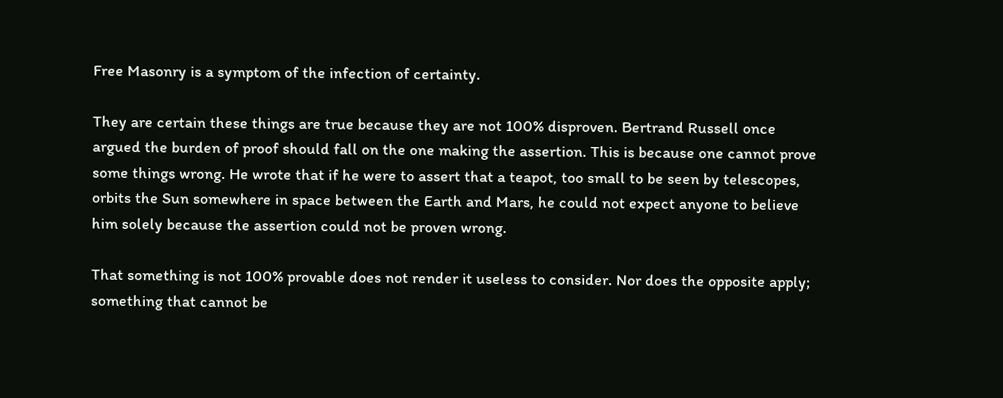Free Masonry is a symptom of the infection of certainty.

They are certain these things are true because they are not 100% disproven. Bertrand Russell once argued the burden of proof should fall on the one making the assertion. This is because one cannot prove some things wrong. He wrote that if he were to assert that a teapot, too small to be seen by telescopes, orbits the Sun somewhere in space between the Earth and Mars, he could not expect anyone to believe him solely because the assertion could not be proven wrong.

That something is not 100% provable does not render it useless to consider. Nor does the opposite apply; something that cannot be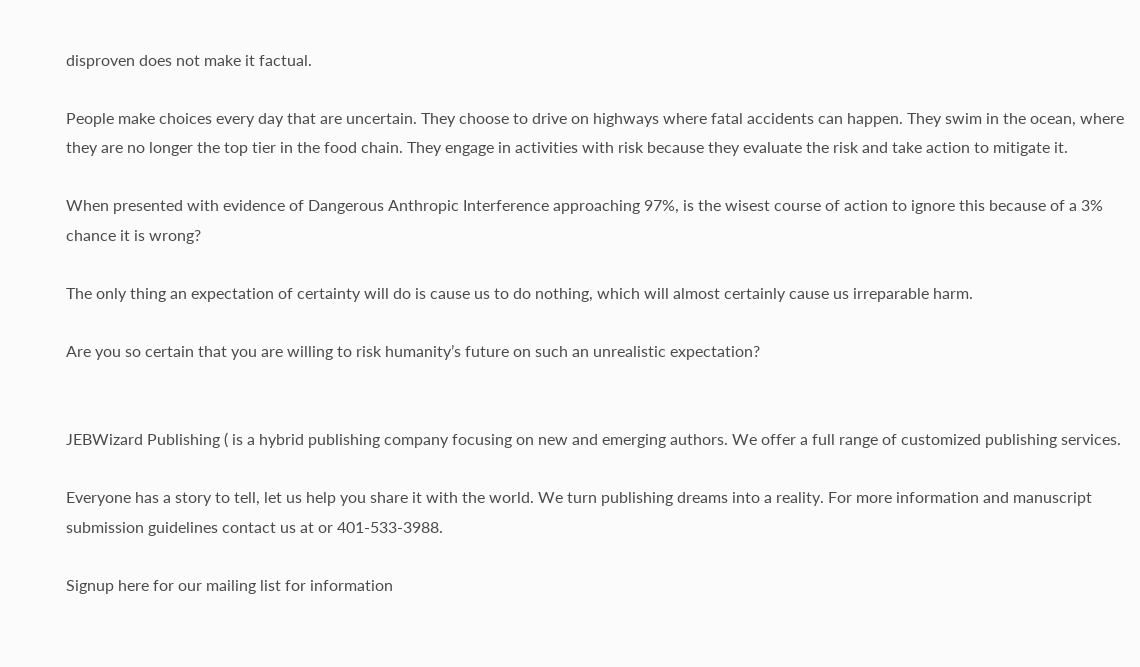disproven does not make it factual.

People make choices every day that are uncertain. They choose to drive on highways where fatal accidents can happen. They swim in the ocean, where they are no longer the top tier in the food chain. They engage in activities with risk because they evaluate the risk and take action to mitigate it.

When presented with evidence of Dangerous Anthropic Interference approaching 97%, is the wisest course of action to ignore this because of a 3% chance it is wrong?

The only thing an expectation of certainty will do is cause us to do nothing, which will almost certainly cause us irreparable harm.

Are you so certain that you are willing to risk humanity’s future on such an unrealistic expectation?


JEBWizard Publishing ( is a hybrid publishing company focusing on new and emerging authors. We offer a full range of customized publishing services.

Everyone has a story to tell, let us help you share it with the world. We turn publishing dreams into a reality. For more information and manuscript submission guidelines contact us at or 401-533-3988.

Signup here for our mailing list for information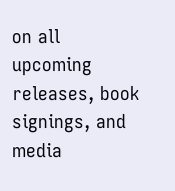on all upcoming releases, book signings, and media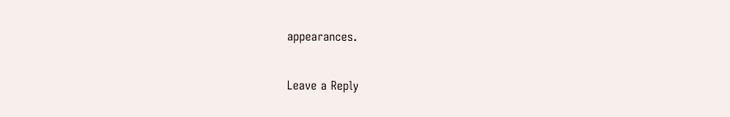appearances.

Leave a Reply